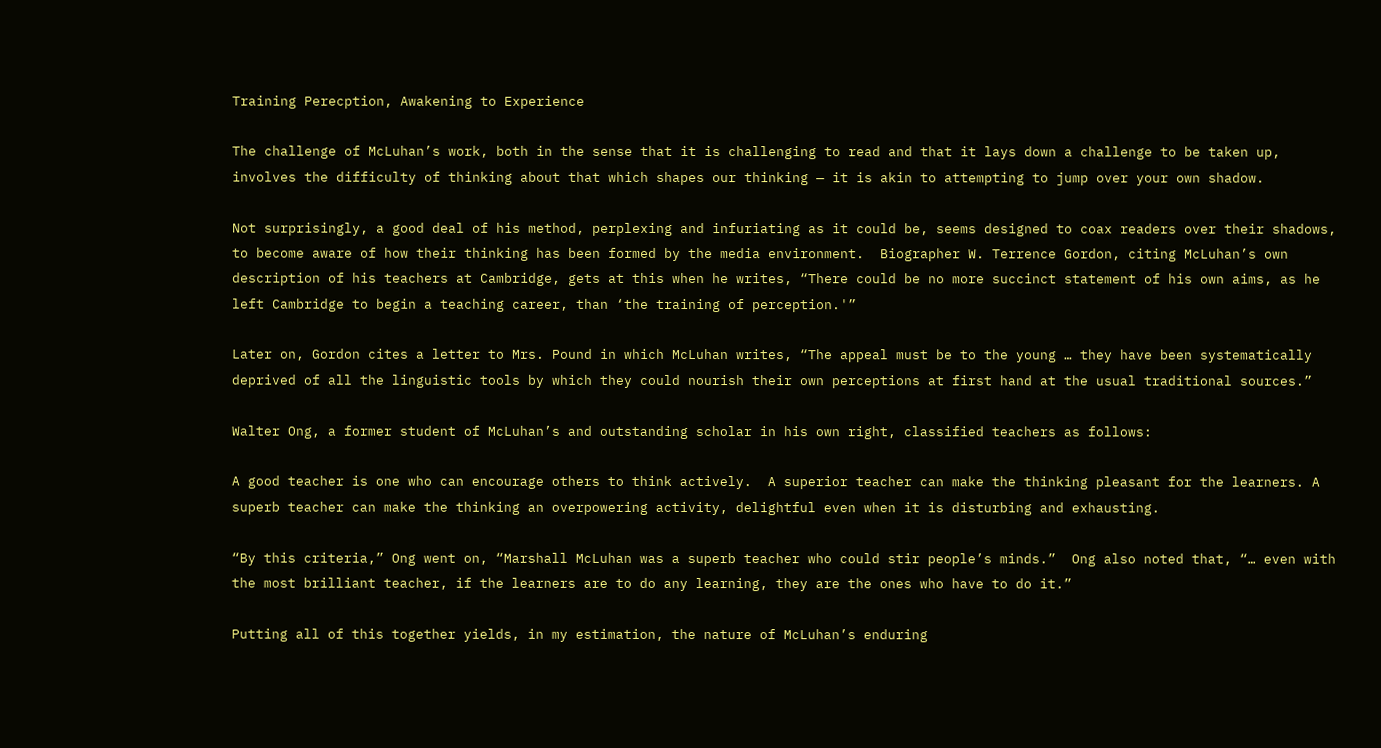Training Perecption, Awakening to Experience

The challenge of McLuhan’s work, both in the sense that it is challenging to read and that it lays down a challenge to be taken up, involves the difficulty of thinking about that which shapes our thinking — it is akin to attempting to jump over your own shadow.

Not surprisingly, a good deal of his method, perplexing and infuriating as it could be, seems designed to coax readers over their shadows, to become aware of how their thinking has been formed by the media environment.  Biographer W. Terrence Gordon, citing McLuhan’s own description of his teachers at Cambridge, gets at this when he writes, “There could be no more succinct statement of his own aims, as he left Cambridge to begin a teaching career, than ‘the training of perception.'”

Later on, Gordon cites a letter to Mrs. Pound in which McLuhan writes, “The appeal must be to the young … they have been systematically deprived of all the linguistic tools by which they could nourish their own perceptions at first hand at the usual traditional sources.”

Walter Ong, a former student of McLuhan’s and outstanding scholar in his own right, classified teachers as follows:

A good teacher is one who can encourage others to think actively.  A superior teacher can make the thinking pleasant for the learners. A superb teacher can make the thinking an overpowering activity, delightful even when it is disturbing and exhausting.

“By this criteria,” Ong went on, “Marshall McLuhan was a superb teacher who could stir people’s minds.”  Ong also noted that, “… even with the most brilliant teacher, if the learners are to do any learning, they are the ones who have to do it.”

Putting all of this together yields, in my estimation, the nature of McLuhan’s enduring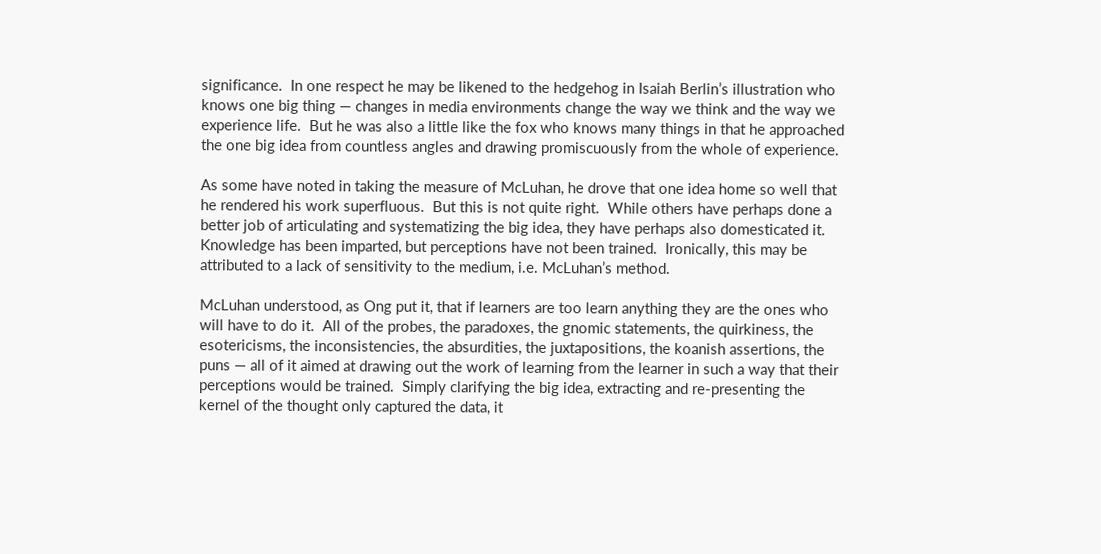significance.  In one respect he may be likened to the hedgehog in Isaiah Berlin’s illustration who knows one big thing — changes in media environments change the way we think and the way we experience life.  But he was also a little like the fox who knows many things in that he approached the one big idea from countless angles and drawing promiscuously from the whole of experience.

As some have noted in taking the measure of McLuhan, he drove that one idea home so well that he rendered his work superfluous.  But this is not quite right.  While others have perhaps done a better job of articulating and systematizing the big idea, they have perhaps also domesticated it.  Knowledge has been imparted, but perceptions have not been trained.  Ironically, this may be attributed to a lack of sensitivity to the medium, i.e. McLuhan’s method.

McLuhan understood, as Ong put it, that if learners are too learn anything they are the ones who will have to do it.  All of the probes, the paradoxes, the gnomic statements, the quirkiness, the esotericisms, the inconsistencies, the absurdities, the juxtapositions, the koanish assertions, the puns — all of it aimed at drawing out the work of learning from the learner in such a way that their perceptions would be trained.  Simply clarifying the big idea, extracting and re-presenting the kernel of the thought only captured the data, it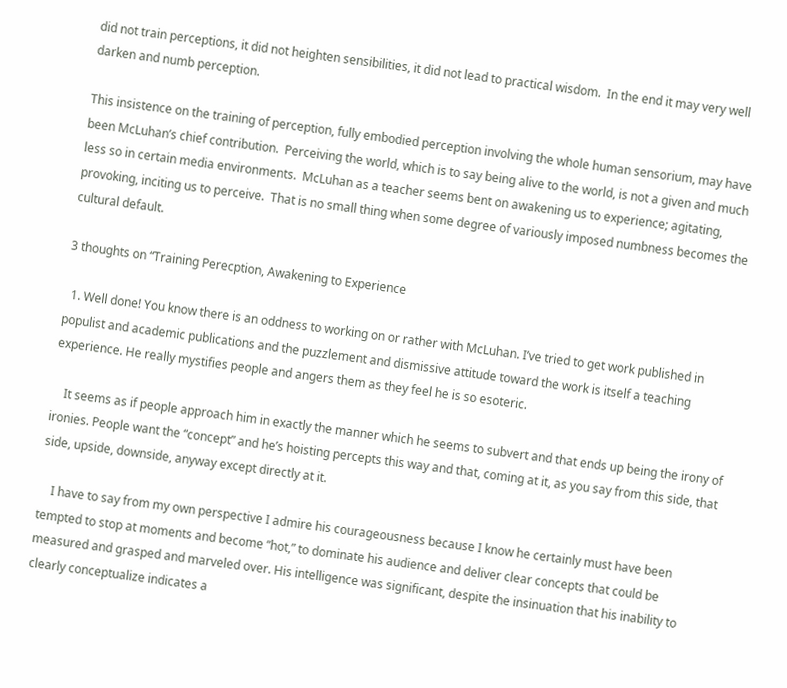did not train perceptions, it did not heighten sensibilities, it did not lead to practical wisdom.  In the end it may very well darken and numb perception.

This insistence on the training of perception, fully embodied perception involving the whole human sensorium, may have been McLuhan’s chief contribution.  Perceiving the world, which is to say being alive to the world, is not a given and much less so in certain media environments.  McLuhan as a teacher seems bent on awakening us to experience; agitating, provoking, inciting us to perceive.  That is no small thing when some degree of variously imposed numbness becomes the cultural default.

3 thoughts on “Training Perecption, Awakening to Experience

  1. Well done! You know there is an oddness to working on or rather with McLuhan. I’ve tried to get work published in populist and academic publications and the puzzlement and dismissive attitude toward the work is itself a teaching experience. He really mystifies people and angers them as they feel he is so esoteric.

    It seems as if people approach him in exactly the manner which he seems to subvert and that ends up being the irony of ironies. People want the “concept” and he’s hoisting percepts this way and that, coming at it, as you say from this side, that side, upside, downside, anyway except directly at it.

    I have to say from my own perspective I admire his courageousness because I know he certainly must have been tempted to stop at moments and become “hot,” to dominate his audience and deliver clear concepts that could be measured and grasped and marveled over. His intelligence was significant, despite the insinuation that his inability to clearly conceptualize indicates a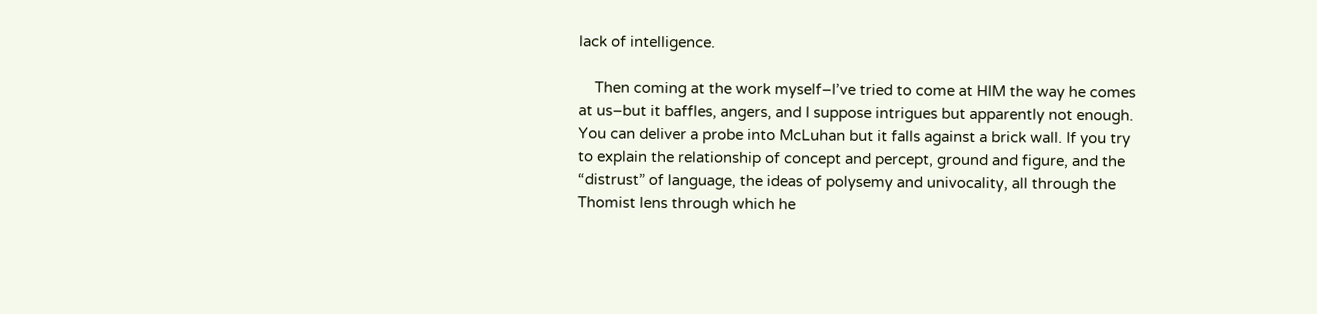lack of intelligence.

    Then coming at the work myself–I’ve tried to come at HIM the way he comes at us–but it baffles, angers, and I suppose intrigues but apparently not enough. You can deliver a probe into McLuhan but it falls against a brick wall. If you try to explain the relationship of concept and percept, ground and figure, and the “distrust” of language, the ideas of polysemy and univocality, all through the Thomist lens through which he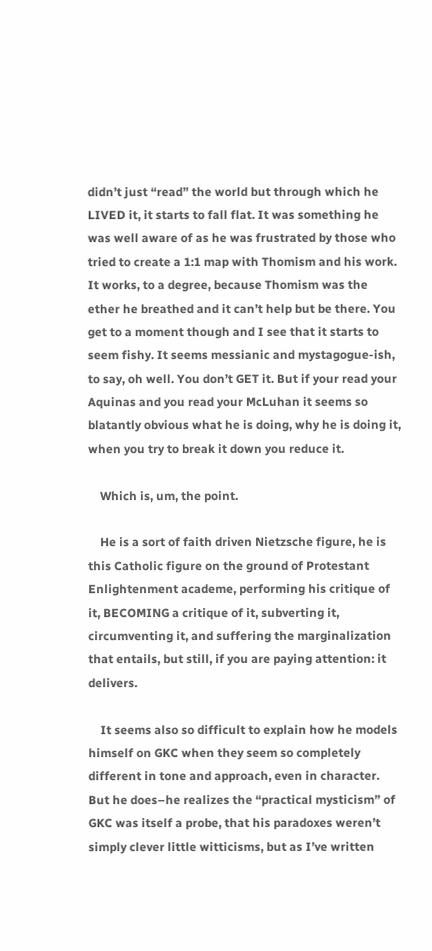didn’t just “read” the world but through which he LIVED it, it starts to fall flat. It was something he was well aware of as he was frustrated by those who tried to create a 1:1 map with Thomism and his work. It works, to a degree, because Thomism was the ether he breathed and it can’t help but be there. You get to a moment though and I see that it starts to seem fishy. It seems messianic and mystagogue-ish, to say, oh well. You don’t GET it. But if your read your Aquinas and you read your McLuhan it seems so blatantly obvious what he is doing, why he is doing it, when you try to break it down you reduce it.

    Which is, um, the point.

    He is a sort of faith driven Nietzsche figure, he is this Catholic figure on the ground of Protestant Enlightenment academe, performing his critique of it, BECOMING a critique of it, subverting it, circumventing it, and suffering the marginalization that entails, but still, if you are paying attention: it delivers.

    It seems also so difficult to explain how he models himself on GKC when they seem so completely different in tone and approach, even in character. But he does–he realizes the “practical mysticism” of GKC was itself a probe, that his paradoxes weren’t simply clever little witticisms, but as I’ve written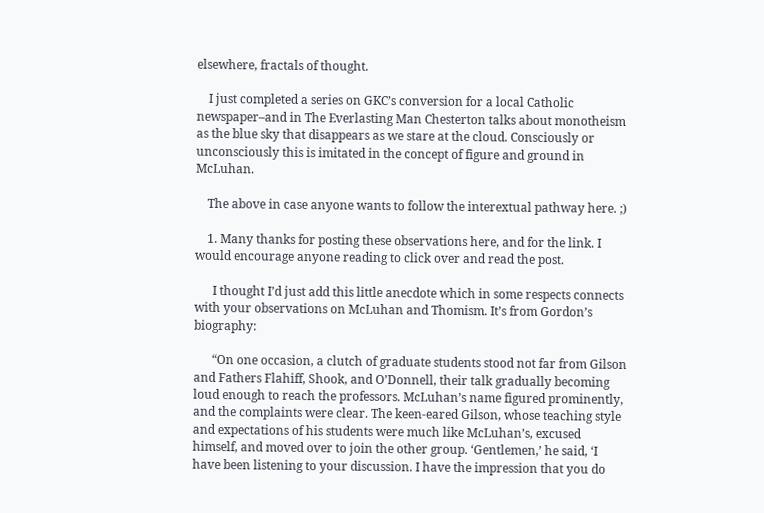elsewhere, fractals of thought.

    I just completed a series on GKC’s conversion for a local Catholic newspaper–and in The Everlasting Man Chesterton talks about monotheism as the blue sky that disappears as we stare at the cloud. Consciously or unconsciously this is imitated in the concept of figure and ground in McLuhan.

    The above in case anyone wants to follow the interextual pathway here. ;)

    1. Many thanks for posting these observations here, and for the link. I would encourage anyone reading to click over and read the post.

      I thought I’d just add this little anecdote which in some respects connects with your observations on McLuhan and Thomism. It’s from Gordon’s biography:

      “On one occasion, a clutch of graduate students stood not far from Gilson and Fathers Flahiff, Shook, and O’Donnell, their talk gradually becoming loud enough to reach the professors. McLuhan’s name figured prominently, and the complaints were clear. The keen-eared Gilson, whose teaching style and expectations of his students were much like McLuhan’s, excused himself, and moved over to join the other group. ‘Gentlemen,’ he said, ‘I have been listening to your discussion. I have the impression that you do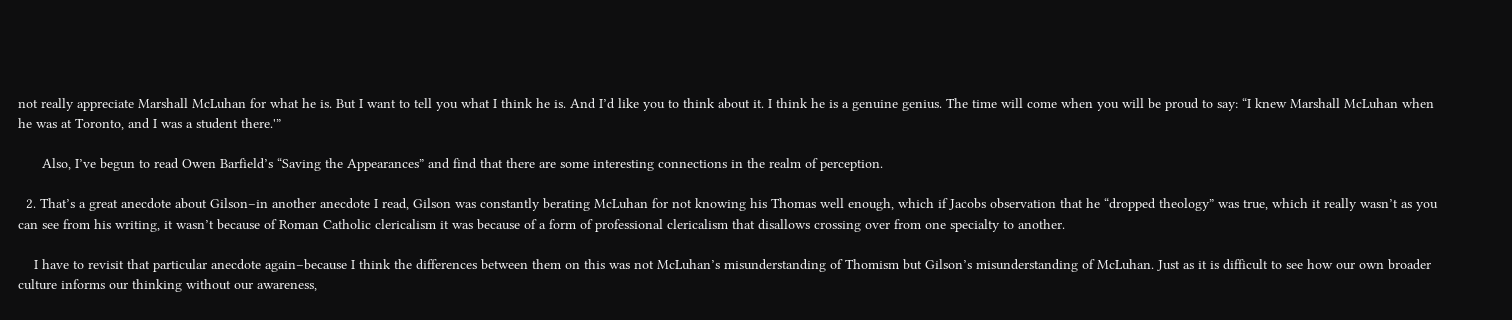not really appreciate Marshall McLuhan for what he is. But I want to tell you what I think he is. And I’d like you to think about it. I think he is a genuine genius. The time will come when you will be proud to say: “I knew Marshall McLuhan when he was at Toronto, and I was a student there.'”

      Also, I’ve begun to read Owen Barfield’s “Saving the Appearances” and find that there are some interesting connections in the realm of perception.

  2. That’s a great anecdote about Gilson–in another anecdote I read, Gilson was constantly berating McLuhan for not knowing his Thomas well enough, which if Jacobs observation that he “dropped theology” was true, which it really wasn’t as you can see from his writing, it wasn’t because of Roman Catholic clericalism it was because of a form of professional clericalism that disallows crossing over from one specialty to another.

    I have to revisit that particular anecdote again–because I think the differences between them on this was not McLuhan’s misunderstanding of Thomism but Gilson’s misunderstanding of McLuhan. Just as it is difficult to see how our own broader culture informs our thinking without our awareness,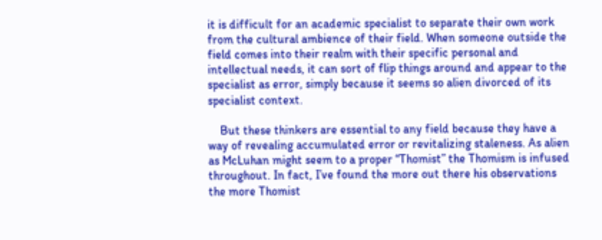it is difficult for an academic specialist to separate their own work from the cultural ambience of their field. When someone outside the field comes into their realm with their specific personal and intellectual needs, it can sort of flip things around and appear to the specialist as error, simply because it seems so alien divorced of its specialist context.

    But these thinkers are essential to any field because they have a way of revealing accumulated error or revitalizing staleness. As alien as McLuhan might seem to a proper “Thomist” the Thomism is infused throughout. In fact, I’ve found the more out there his observations the more Thomist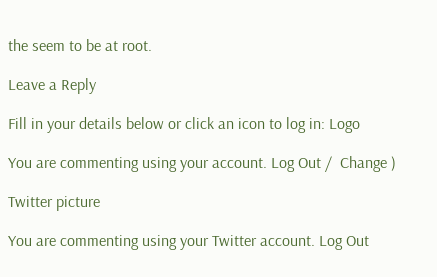the seem to be at root.

Leave a Reply

Fill in your details below or click an icon to log in: Logo

You are commenting using your account. Log Out /  Change )

Twitter picture

You are commenting using your Twitter account. Log Out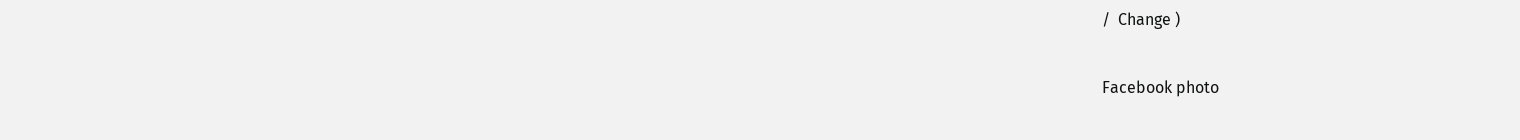/  Change )

Facebook photo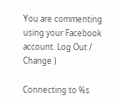You are commenting using your Facebook account. Log Out /  Change )

Connecting to %s